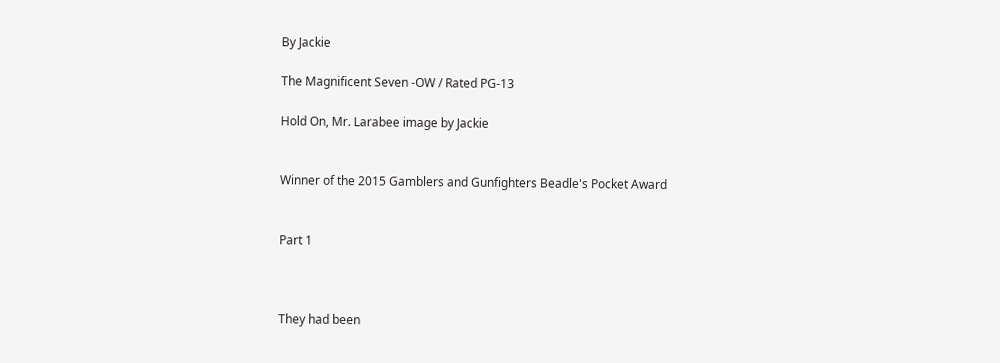By Jackie

The Magnificent Seven -OW / Rated PG-13

Hold On, Mr. Larabee image by Jackie


Winner of the 2015 Gamblers and Gunfighters Beadle's Pocket Award


Part 1



They had been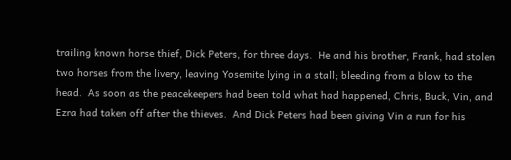trailing known horse thief, Dick Peters, for three days.  He and his brother, Frank, had stolen two horses from the livery, leaving Yosemite lying in a stall; bleeding from a blow to the head.  As soon as the peacekeepers had been told what had happened, Chris, Buck, Vin, and Ezra had taken off after the thieves.  And Dick Peters had been giving Vin a run for his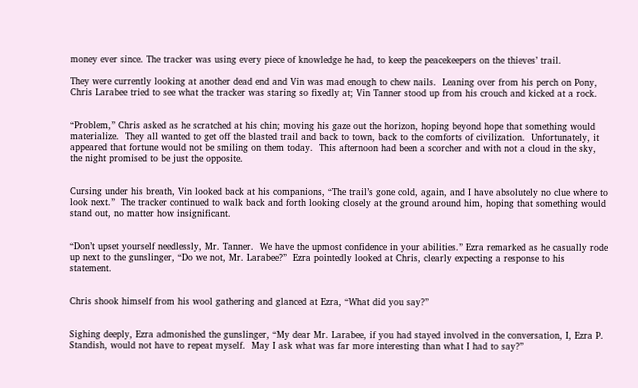money ever since. The tracker was using every piece of knowledge he had, to keep the peacekeepers on the thieves’ trail.

They were currently looking at another dead end and Vin was mad enough to chew nails.  Leaning over from his perch on Pony, Chris Larabee tried to see what the tracker was staring so fixedly at; Vin Tanner stood up from his crouch and kicked at a rock.


“Problem,” Chris asked as he scratched at his chin; moving his gaze out the horizon, hoping beyond hope that something would materialize.  They all wanted to get off the blasted trail and back to town, back to the comforts of civilization.  Unfortunately, it appeared that fortune would not be smiling on them today.  This afternoon had been a scorcher and with not a cloud in the sky, the night promised to be just the opposite.


Cursing under his breath, Vin looked back at his companions, “The trail’s gone cold, again, and I have absolutely no clue where to look next.”  The tracker continued to walk back and forth looking closely at the ground around him, hoping that something would stand out, no matter how insignificant.


“Don’t upset yourself needlessly, Mr. Tanner.  We have the upmost confidence in your abilities.” Ezra remarked as he casually rode up next to the gunslinger, “Do we not, Mr. Larabee?”  Ezra pointedly looked at Chris, clearly expecting a response to his statement.


Chris shook himself from his wool gathering and glanced at Ezra, “What did you say?”


Sighing deeply, Ezra admonished the gunslinger, “My dear Mr. Larabee, if you had stayed involved in the conversation, I, Ezra P. Standish, would not have to repeat myself.  May I ask what was far more interesting than what I had to say?”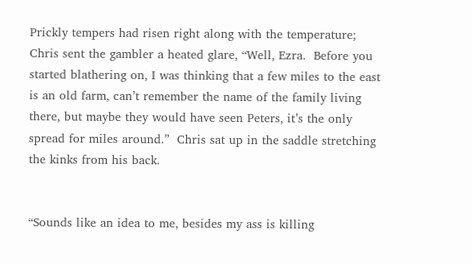Prickly tempers had risen right along with the temperature; Chris sent the gambler a heated glare, “Well, Ezra.  Before you started blathering on, I was thinking that a few miles to the east is an old farm, can’t remember the name of the family living there, but maybe they would have seen Peters, it’s the only spread for miles around.”  Chris sat up in the saddle stretching the kinks from his back.


“Sounds like an idea to me, besides my ass is killing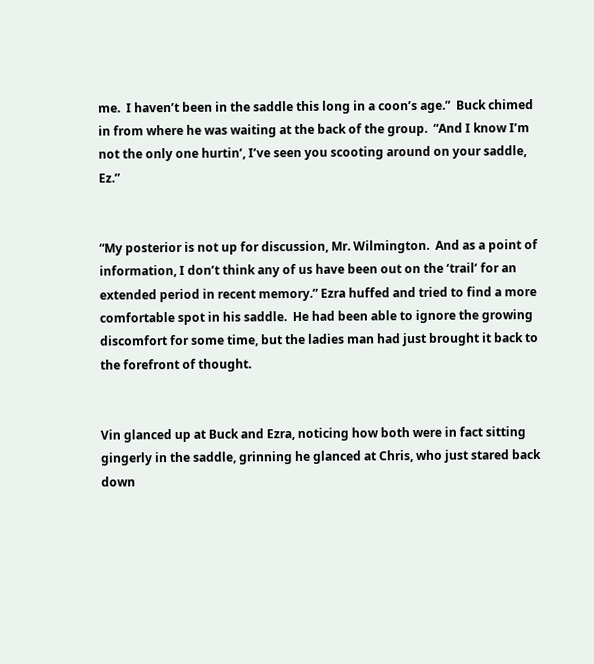me.  I haven’t been in the saddle this long in a coon’s age.”  Buck chimed in from where he was waiting at the back of the group.  “And I know I’m not the only one hurtin’, I’ve seen you scooting around on your saddle, Ez.”


“My posterior is not up for discussion, Mr. Wilmington.  And as a point of information, I don’t think any of us have been out on the ‘trail’ for an extended period in recent memory.” Ezra huffed and tried to find a more comfortable spot in his saddle.  He had been able to ignore the growing discomfort for some time, but the ladies man had just brought it back to the forefront of thought.


Vin glanced up at Buck and Ezra, noticing how both were in fact sitting gingerly in the saddle, grinning he glanced at Chris, who just stared back down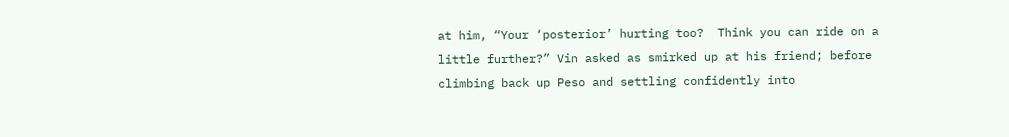at him, “Your ‘posterior’ hurting too?  Think you can ride on a little further?” Vin asked as smirked up at his friend; before climbing back up Peso and settling confidently into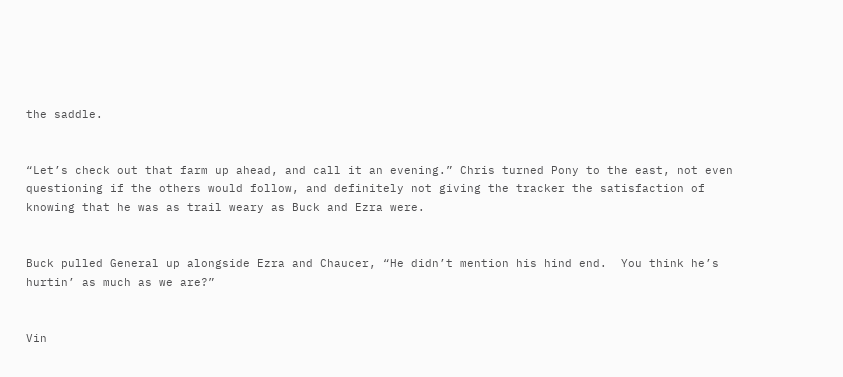the saddle.


“Let’s check out that farm up ahead, and call it an evening.” Chris turned Pony to the east, not even questioning if the others would follow, and definitely not giving the tracker the satisfaction of knowing that he was as trail weary as Buck and Ezra were.


Buck pulled General up alongside Ezra and Chaucer, “He didn’t mention his hind end.  You think he’s hurtin’ as much as we are?”


Vin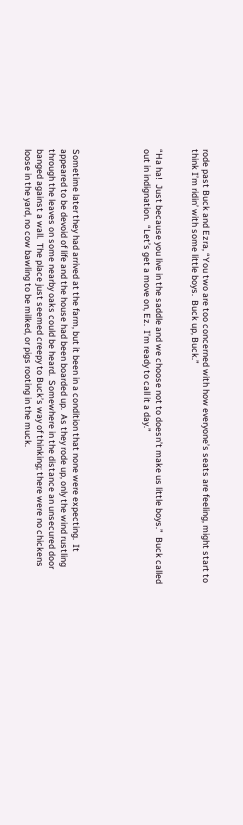rode past Buck and Ezra, “You two are too concerned with how everyone’s seats are feeling, might start to think I’m ridin’ with some little boys.  Buck up, Buck.”


“Ha ha!  Just because you live in the saddle and we choose not to doesn’t make us little boys.”  Buck called out in indignation.  “Let’s get a move on, Ez.  I’m ready to call it a day.”





Sometime later they had arrived at the farm, but it been in a condition that none were expecting.  It appeared to be devoid of life and the house had been boarded up.  As they rode up, only the wind rustling through the leaves on some nearby oaks could be heard.  Somewhere in the distance an unsecured door banged against a wall.  The place just seemed creepy to Buck’s way of thinking; there were no chickens loose in the yard, no cow bawling to be milked, or pigs rooting in the muck.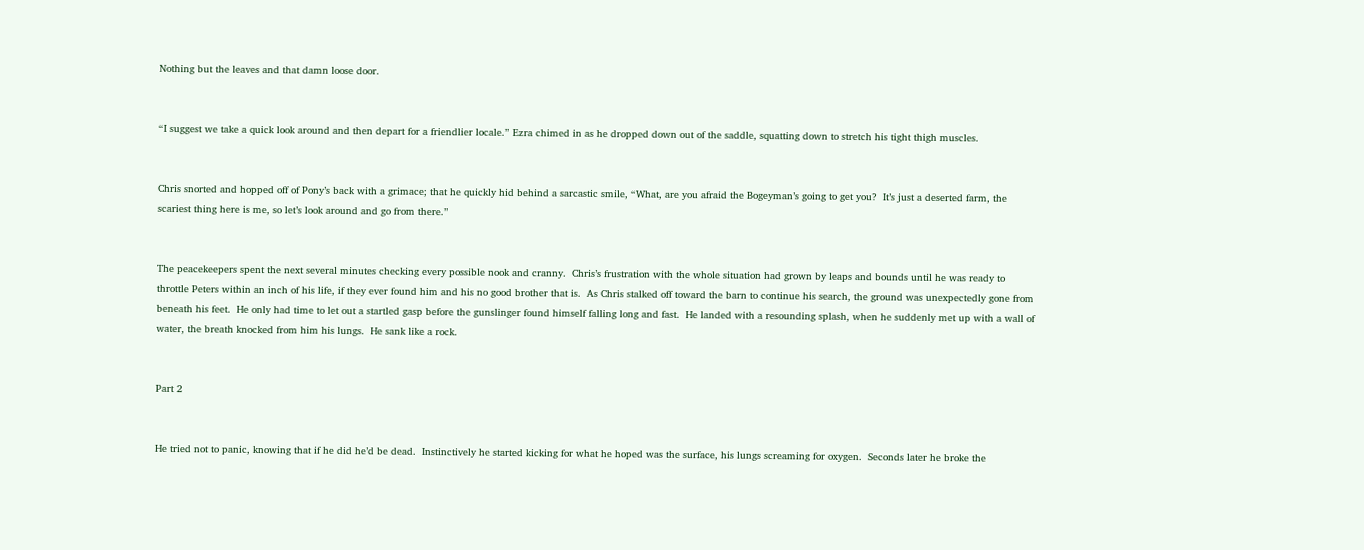Nothing but the leaves and that damn loose door.


“I suggest we take a quick look around and then depart for a friendlier locale.” Ezra chimed in as he dropped down out of the saddle, squatting down to stretch his tight thigh muscles.


Chris snorted and hopped off of Pony’s back with a grimace; that he quickly hid behind a sarcastic smile, “What, are you afraid the Bogeyman’s going to get you?  It’s just a deserted farm, the scariest thing here is me, so let’s look around and go from there.”


The peacekeepers spent the next several minutes checking every possible nook and cranny.  Chris’s frustration with the whole situation had grown by leaps and bounds until he was ready to throttle Peters within an inch of his life, if they ever found him and his no good brother that is.  As Chris stalked off toward the barn to continue his search, the ground was unexpectedly gone from beneath his feet.  He only had time to let out a startled gasp before the gunslinger found himself falling long and fast.  He landed with a resounding splash, when he suddenly met up with a wall of water, the breath knocked from him his lungs.  He sank like a rock.


Part 2


He tried not to panic, knowing that if he did he’d be dead.  Instinctively he started kicking for what he hoped was the surface, his lungs screaming for oxygen.  Seconds later he broke the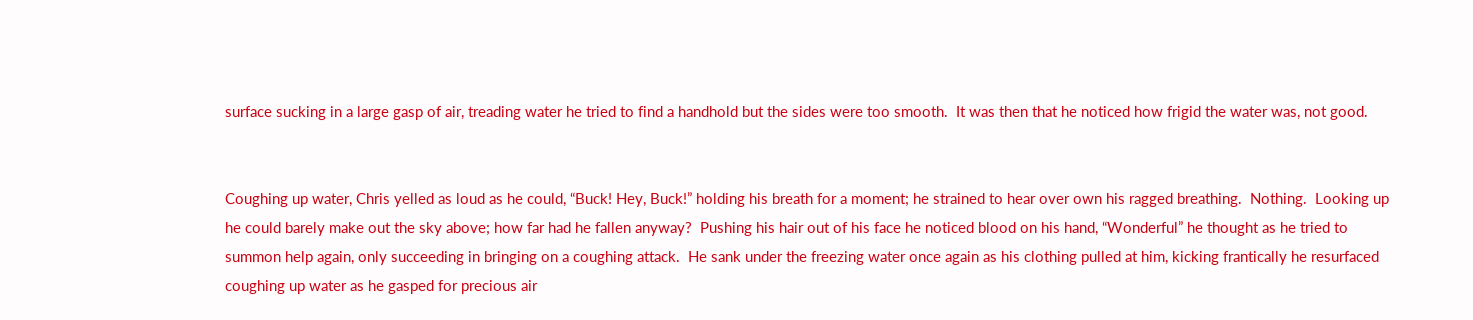surface sucking in a large gasp of air, treading water he tried to find a handhold but the sides were too smooth.  It was then that he noticed how frigid the water was, not good.


Coughing up water, Chris yelled as loud as he could, “Buck! Hey, Buck!” holding his breath for a moment; he strained to hear over own his ragged breathing.  Nothing.  Looking up he could barely make out the sky above; how far had he fallen anyway?  Pushing his hair out of his face he noticed blood on his hand, “Wonderful” he thought as he tried to summon help again, only succeeding in bringing on a coughing attack.  He sank under the freezing water once again as his clothing pulled at him, kicking frantically he resurfaced coughing up water as he gasped for precious air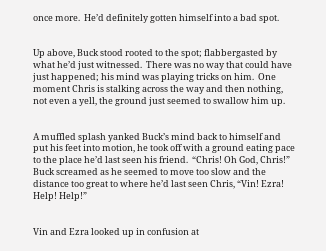once more.  He’d definitely gotten himself into a bad spot.


Up above, Buck stood rooted to the spot; flabbergasted by what he’d just witnessed.  There was no way that could have just happened; his mind was playing tricks on him.  One moment Chris is stalking across the way and then nothing, not even a yell, the ground just seemed to swallow him up.


A muffled splash yanked Buck’s mind back to himself and put his feet into motion, he took off with a ground eating pace to the place he’d last seen his friend.  “Chris! Oh God, Chris!” Buck screamed as he seemed to move too slow and the distance too great to where he’d last seen Chris, “Vin! Ezra! Help! Help!”


Vin and Ezra looked up in confusion at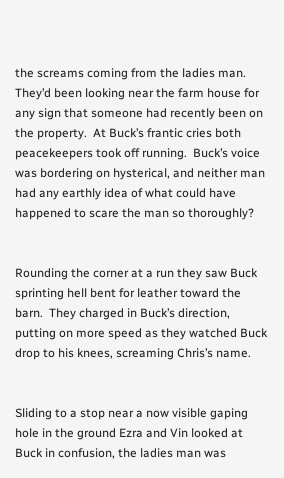the screams coming from the ladies man.  They’d been looking near the farm house for any sign that someone had recently been on the property.  At Buck’s frantic cries both peacekeepers took off running.  Buck’s voice was bordering on hysterical, and neither man had any earthly idea of what could have happened to scare the man so thoroughly?


Rounding the corner at a run they saw Buck sprinting hell bent for leather toward the barn.  They charged in Buck’s direction, putting on more speed as they watched Buck drop to his knees, screaming Chris’s name.


Sliding to a stop near a now visible gaping hole in the ground Ezra and Vin looked at Buck in confusion, the ladies man was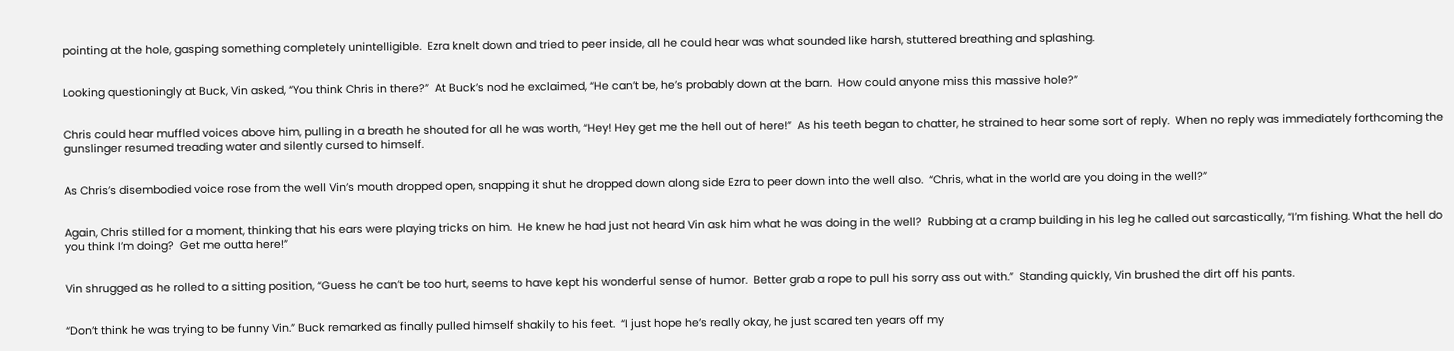pointing at the hole, gasping something completely unintelligible.  Ezra knelt down and tried to peer inside, all he could hear was what sounded like harsh, stuttered breathing and splashing.


Looking questioningly at Buck, Vin asked, “You think Chris in there?”  At Buck’s nod he exclaimed, “He can’t be, he’s probably down at the barn.  How could anyone miss this massive hole?”


Chris could hear muffled voices above him, pulling in a breath he shouted for all he was worth, “Hey! Hey get me the hell out of here!”  As his teeth began to chatter, he strained to hear some sort of reply.  When no reply was immediately forthcoming the gunslinger resumed treading water and silently cursed to himself.


As Chris’s disembodied voice rose from the well Vin’s mouth dropped open, snapping it shut he dropped down along side Ezra to peer down into the well also.  “Chris, what in the world are you doing in the well?”


Again, Chris stilled for a moment, thinking that his ears were playing tricks on him.  He knew he had just not heard Vin ask him what he was doing in the well?  Rubbing at a cramp building in his leg he called out sarcastically, “I’m fishing. What the hell do you think I’m doing?  Get me outta here!”


Vin shrugged as he rolled to a sitting position, “Guess he can’t be too hurt, seems to have kept his wonderful sense of humor.  Better grab a rope to pull his sorry ass out with.”  Standing quickly, Vin brushed the dirt off his pants.


“Don’t think he was trying to be funny Vin.” Buck remarked as finally pulled himself shakily to his feet.  “I just hope he’s really okay, he just scared ten years off my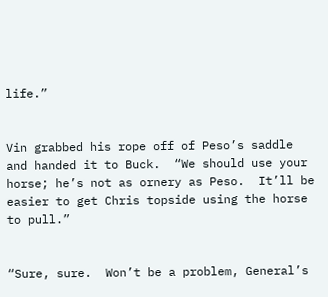life.”


Vin grabbed his rope off of Peso’s saddle and handed it to Buck.  “We should use your horse; he’s not as ornery as Peso.  It’ll be easier to get Chris topside using the horse to pull.”


“Sure, sure.  Won’t be a problem, General’s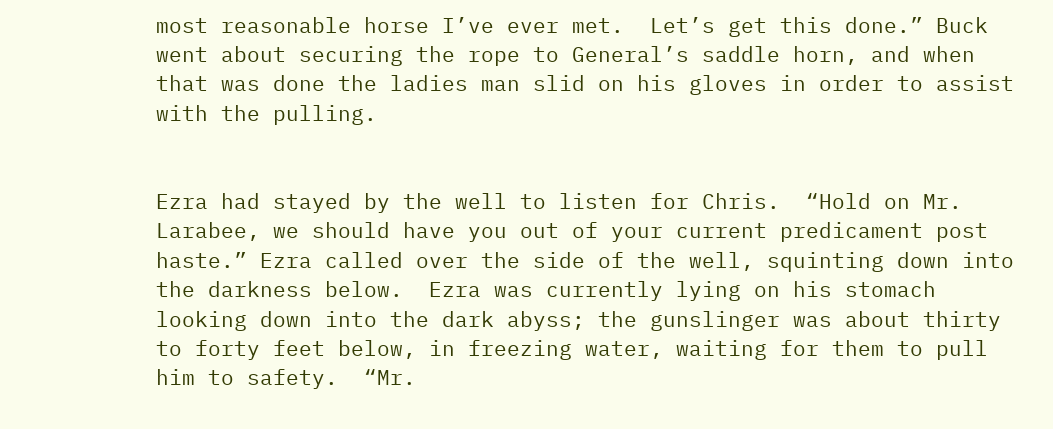most reasonable horse I’ve ever met.  Let’s get this done.” Buck went about securing the rope to General’s saddle horn, and when that was done the ladies man slid on his gloves in order to assist with the pulling.


Ezra had stayed by the well to listen for Chris.  “Hold on Mr. Larabee, we should have you out of your current predicament post haste.” Ezra called over the side of the well, squinting down into the darkness below.  Ezra was currently lying on his stomach looking down into the dark abyss; the gunslinger was about thirty to forty feet below, in freezing water, waiting for them to pull him to safety.  “Mr.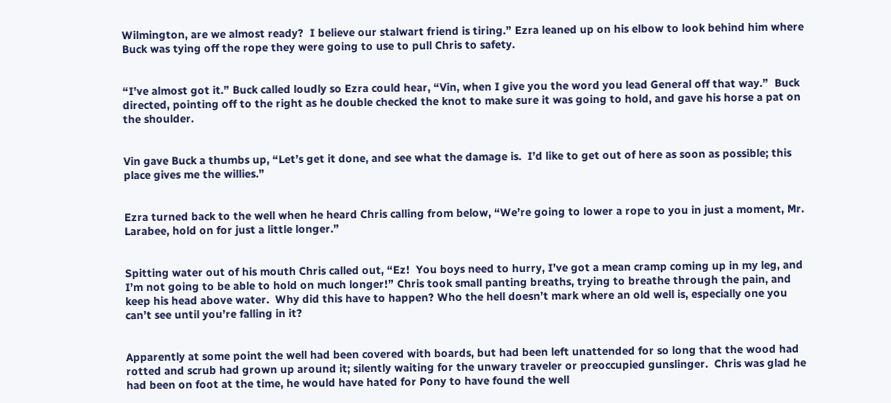Wilmington, are we almost ready?  I believe our stalwart friend is tiring.” Ezra leaned up on his elbow to look behind him where Buck was tying off the rope they were going to use to pull Chris to safety.


“I’ve almost got it.” Buck called loudly so Ezra could hear, “Vin, when I give you the word you lead General off that way.”  Buck directed, pointing off to the right as he double checked the knot to make sure it was going to hold, and gave his horse a pat on the shoulder.


Vin gave Buck a thumbs up, “Let’s get it done, and see what the damage is.  I’d like to get out of here as soon as possible; this place gives me the willies.”


Ezra turned back to the well when he heard Chris calling from below, “We’re going to lower a rope to you in just a moment, Mr. Larabee, hold on for just a little longer.”


Spitting water out of his mouth Chris called out, “Ez!  You boys need to hurry, I’ve got a mean cramp coming up in my leg, and I’m not going to be able to hold on much longer!” Chris took small panting breaths, trying to breathe through the pain, and keep his head above water.  Why did this have to happen? Who the hell doesn’t mark where an old well is, especially one you can’t see until you’re falling in it?


Apparently at some point the well had been covered with boards, but had been left unattended for so long that the wood had rotted and scrub had grown up around it; silently waiting for the unwary traveler or preoccupied gunslinger.  Chris was glad he had been on foot at the time, he would have hated for Pony to have found the well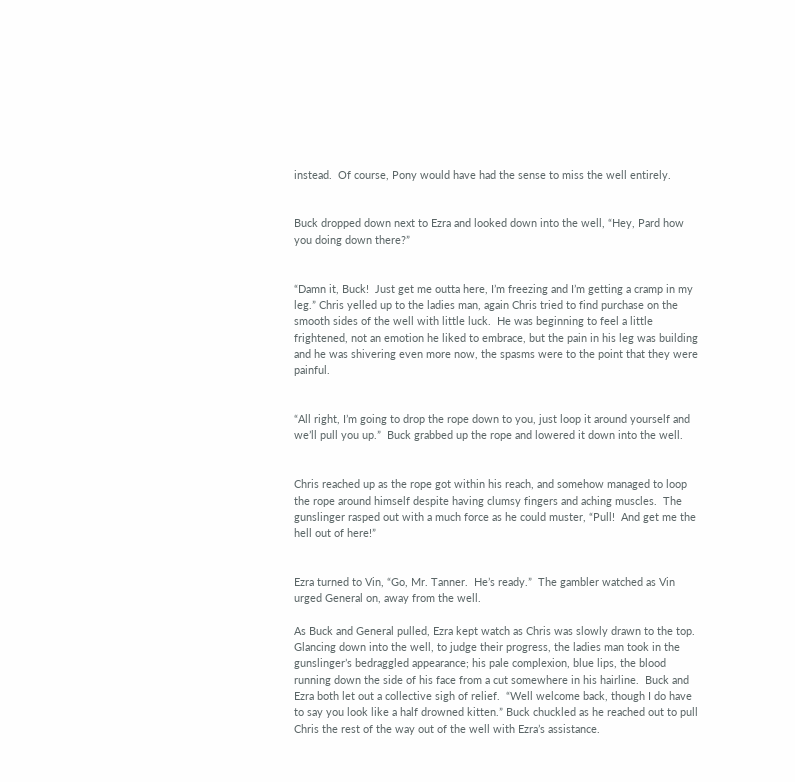instead.  Of course, Pony would have had the sense to miss the well entirely.


Buck dropped down next to Ezra and looked down into the well, “Hey, Pard how you doing down there?”


“Damn it, Buck!  Just get me outta here, I’m freezing and I’m getting a cramp in my leg.” Chris yelled up to the ladies man, again Chris tried to find purchase on the smooth sides of the well with little luck.  He was beginning to feel a little frightened, not an emotion he liked to embrace, but the pain in his leg was building and he was shivering even more now, the spasms were to the point that they were painful.


“All right, I’m going to drop the rope down to you, just loop it around yourself and we’ll pull you up.”  Buck grabbed up the rope and lowered it down into the well.


Chris reached up as the rope got within his reach, and somehow managed to loop the rope around himself despite having clumsy fingers and aching muscles.  The gunslinger rasped out with a much force as he could muster, “Pull!  And get me the hell out of here!”


Ezra turned to Vin, “Go, Mr. Tanner.  He’s ready.”  The gambler watched as Vin urged General on, away from the well.

As Buck and General pulled, Ezra kept watch as Chris was slowly drawn to the top.  Glancing down into the well, to judge their progress, the ladies man took in the gunslinger’s bedraggled appearance; his pale complexion, blue lips, the blood running down the side of his face from a cut somewhere in his hairline.  Buck and Ezra both let out a collective sigh of relief.  “Well welcome back, though I do have to say you look like a half drowned kitten.” Buck chuckled as he reached out to pull Chris the rest of the way out of the well with Ezra’s assistance.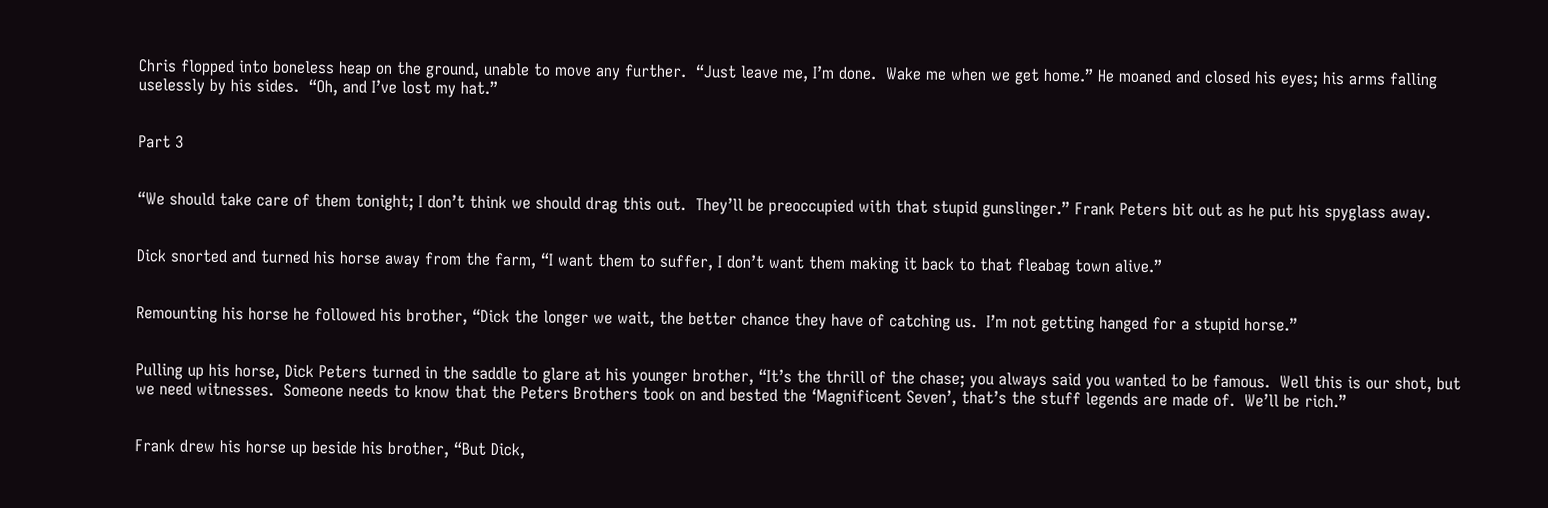Chris flopped into boneless heap on the ground, unable to move any further.  “Just leave me, I’m done.  Wake me when we get home.” He moaned and closed his eyes; his arms falling uselessly by his sides.  “Oh, and I’ve lost my hat.”


Part 3


“We should take care of them tonight; I don’t think we should drag this out.  They’ll be preoccupied with that stupid gunslinger.” Frank Peters bit out as he put his spyglass away.


Dick snorted and turned his horse away from the farm, “I want them to suffer, I don’t want them making it back to that fleabag town alive.”


Remounting his horse he followed his brother, “Dick the longer we wait, the better chance they have of catching us.  I’m not getting hanged for a stupid horse.”


Pulling up his horse, Dick Peters turned in the saddle to glare at his younger brother, “It’s the thrill of the chase; you always said you wanted to be famous.  Well this is our shot, but we need witnesses.  Someone needs to know that the Peters Brothers took on and bested the ‘Magnificent Seven’, that’s the stuff legends are made of.  We’ll be rich.”


Frank drew his horse up beside his brother, “But Dick,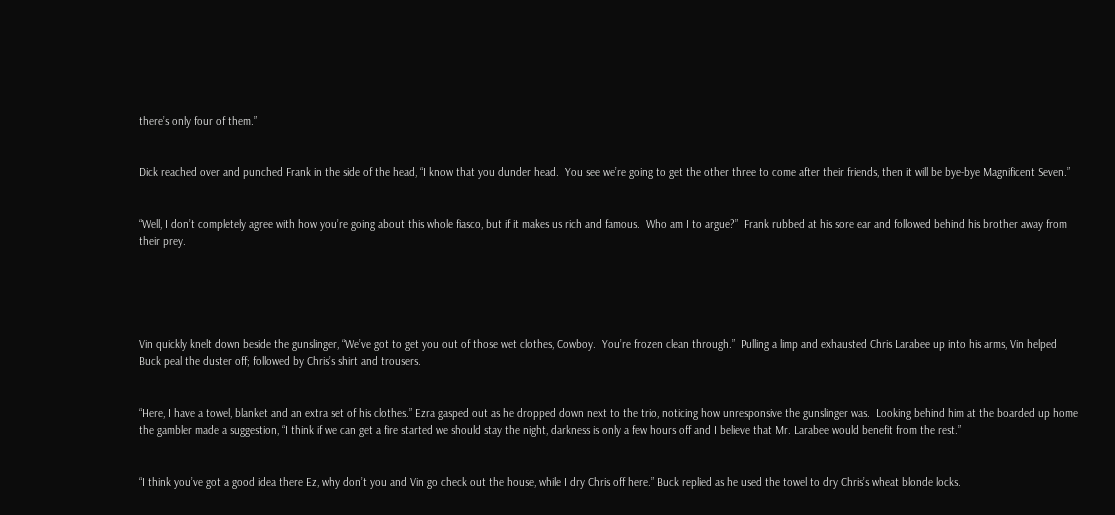there’s only four of them.”


Dick reached over and punched Frank in the side of the head, “I know that you dunder head.  You see we’re going to get the other three to come after their friends, then it will be bye-bye Magnificent Seven.”


“Well, I don’t completely agree with how you’re going about this whole fiasco, but if it makes us rich and famous.  Who am I to argue?”  Frank rubbed at his sore ear and followed behind his brother away from their prey.





Vin quickly knelt down beside the gunslinger, “We’ve got to get you out of those wet clothes, Cowboy.  You’re frozen clean through.”  Pulling a limp and exhausted Chris Larabee up into his arms, Vin helped Buck peal the duster off; followed by Chris’s shirt and trousers.


“Here, I have a towel, blanket and an extra set of his clothes.” Ezra gasped out as he dropped down next to the trio, noticing how unresponsive the gunslinger was.  Looking behind him at the boarded up home the gambler made a suggestion, “I think if we can get a fire started we should stay the night, darkness is only a few hours off and I believe that Mr. Larabee would benefit from the rest.”


“I think you’ve got a good idea there Ez, why don’t you and Vin go check out the house, while I dry Chris off here.” Buck replied as he used the towel to dry Chris’s wheat blonde locks.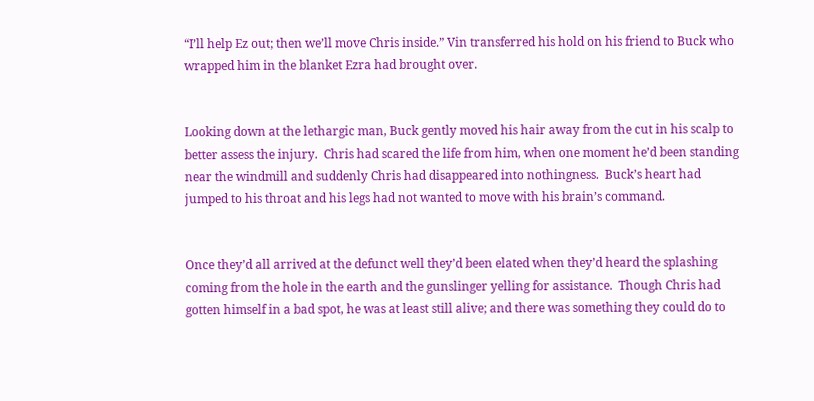“I’ll help Ez out; then we’ll move Chris inside.” Vin transferred his hold on his friend to Buck who wrapped him in the blanket Ezra had brought over.


Looking down at the lethargic man, Buck gently moved his hair away from the cut in his scalp to better assess the injury.  Chris had scared the life from him, when one moment he’d been standing near the windmill and suddenly Chris had disappeared into nothingness.  Buck’s heart had jumped to his throat and his legs had not wanted to move with his brain’s command.


Once they’d all arrived at the defunct well they’d been elated when they’d heard the splashing coming from the hole in the earth and the gunslinger yelling for assistance.  Though Chris had gotten himself in a bad spot, he was at least still alive; and there was something they could do to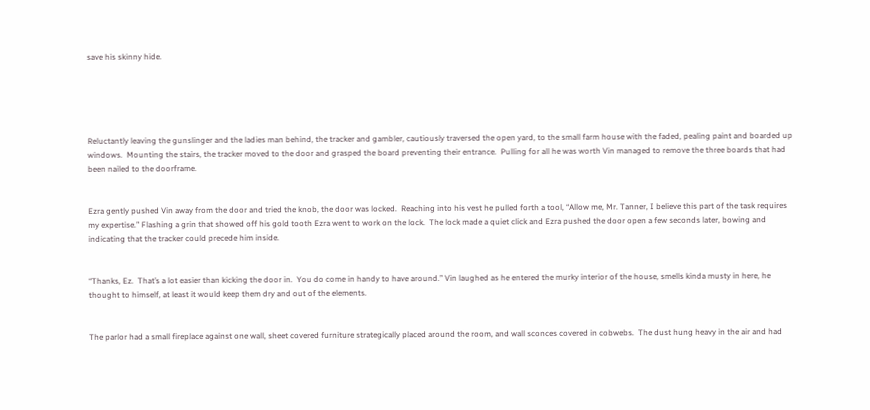save his skinny hide.





Reluctantly leaving the gunslinger and the ladies man behind, the tracker and gambler, cautiously traversed the open yard, to the small farm house with the faded, pealing paint and boarded up windows.  Mounting the stairs, the tracker moved to the door and grasped the board preventing their entrance.  Pulling for all he was worth Vin managed to remove the three boards that had been nailed to the doorframe.


Ezra gently pushed Vin away from the door and tried the knob, the door was locked.  Reaching into his vest he pulled forth a tool, “Allow me, Mr. Tanner, I believe this part of the task requires my expertise.” Flashing a grin that showed off his gold tooth Ezra went to work on the lock.  The lock made a quiet click and Ezra pushed the door open a few seconds later, bowing and indicating that the tracker could precede him inside.


“Thanks, Ez.  That’s a lot easier than kicking the door in.  You do come in handy to have around.” Vin laughed as he entered the murky interior of the house, smells kinda musty in here, he thought to himself, at least it would keep them dry and out of the elements.


The parlor had a small fireplace against one wall, sheet covered furniture strategically placed around the room, and wall sconces covered in cobwebs.  The dust hung heavy in the air and had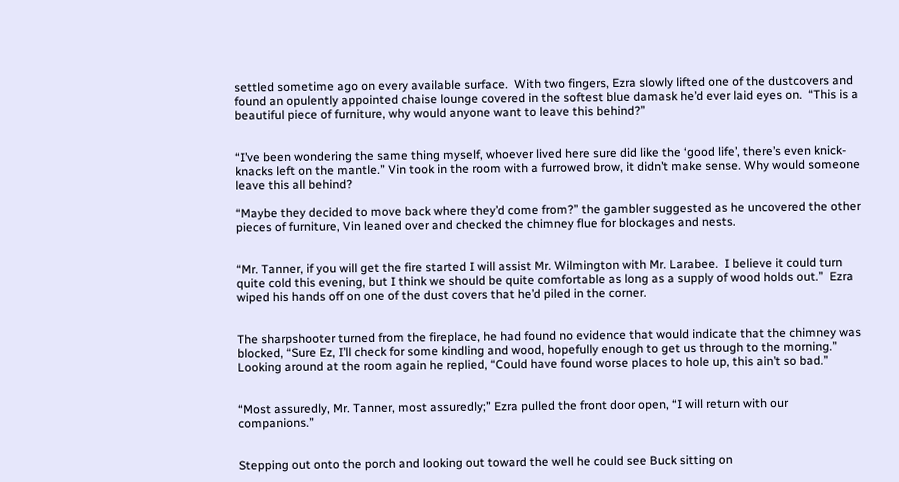settled sometime ago on every available surface.  With two fingers, Ezra slowly lifted one of the dustcovers and found an opulently appointed chaise lounge covered in the softest blue damask he’d ever laid eyes on.  “This is a beautiful piece of furniture, why would anyone want to leave this behind?”


“I’ve been wondering the same thing myself, whoever lived here sure did like the ‘good life’, there’s even knick-knacks left on the mantle.” Vin took in the room with a furrowed brow, it didn’t make sense. Why would someone leave this all behind?

“Maybe they decided to move back where they’d come from?” the gambler suggested as he uncovered the other pieces of furniture, Vin leaned over and checked the chimney flue for blockages and nests.


“Mr. Tanner, if you will get the fire started I will assist Mr. Wilmington with Mr. Larabee.  I believe it could turn quite cold this evening, but I think we should be quite comfortable as long as a supply of wood holds out.”  Ezra wiped his hands off on one of the dust covers that he’d piled in the corner.


The sharpshooter turned from the fireplace, he had found no evidence that would indicate that the chimney was blocked, “Sure Ez, I’ll check for some kindling and wood, hopefully enough to get us through to the morning.”  Looking around at the room again he replied, “Could have found worse places to hole up, this ain’t so bad.”


“Most assuredly, Mr. Tanner, most assuredly;” Ezra pulled the front door open, “I will return with our companions.”


Stepping out onto the porch and looking out toward the well he could see Buck sitting on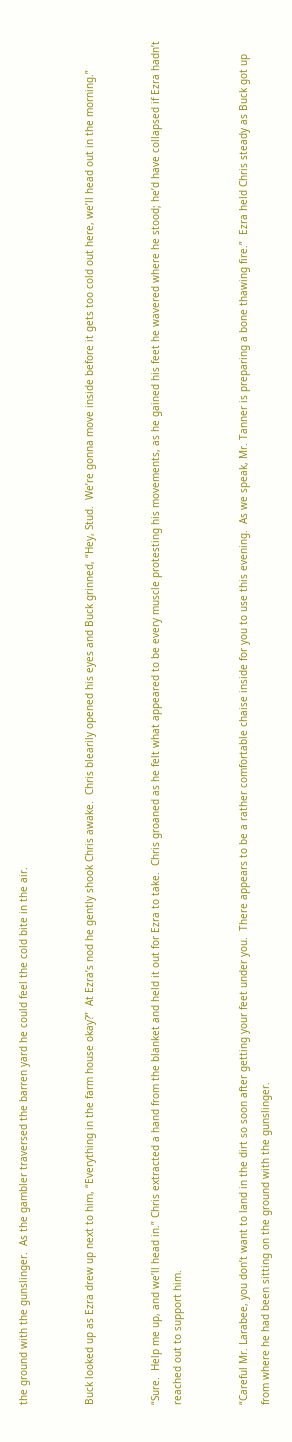the ground with the gunslinger.  As the gambler traversed the barren yard he could feel the cold bite in the air.


Buck looked up as Ezra drew up next to him, “Everything in the farm house okay?”  At Ezra’s nod he gently shook Chris awake.  Chris blearily opened his eyes and Buck grinned, “Hey, Stud.  We’re gonna move inside before it gets too cold out here, we’ll head out in the morning.”


“Sure.  Help me up, and we’ll head in.” Chris extracted a hand from the blanket and held it out for Ezra to take.  Chris groaned as he felt what appeared to be every muscle protesting his movements, as he gained his feet he wavered where he stood; he’d have collapsed if Ezra hadn’t reached out to support him.


“Careful Mr. Larabee, you don’t want to land in the dirt so soon after getting your feet under you.  There appears to be a rather comfortable chaise inside for you to use this evening.  As we speak, Mr. Tanner is preparing a bone thawing fire.”  Ezra held Chris steady as Buck got up from where he had been sitting on the ground with the gunslinger.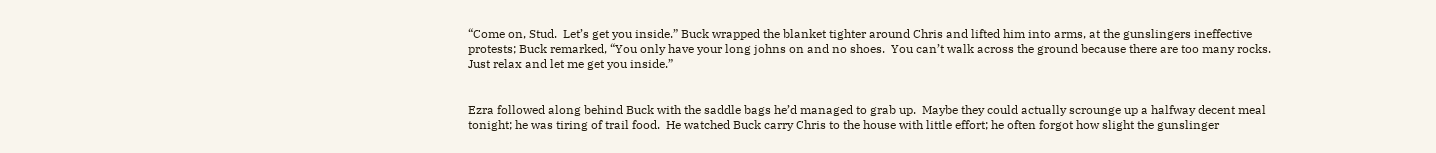“Come on, Stud.  Let’s get you inside.” Buck wrapped the blanket tighter around Chris and lifted him into arms, at the gunslingers ineffective protests; Buck remarked, “You only have your long johns on and no shoes.  You can’t walk across the ground because there are too many rocks.  Just relax and let me get you inside.”


Ezra followed along behind Buck with the saddle bags he’d managed to grab up.  Maybe they could actually scrounge up a halfway decent meal tonight; he was tiring of trail food.  He watched Buck carry Chris to the house with little effort; he often forgot how slight the gunslinger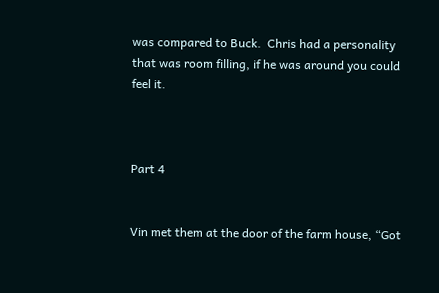was compared to Buck.  Chris had a personality that was room filling, if he was around you could feel it.



Part 4


Vin met them at the door of the farm house, “Got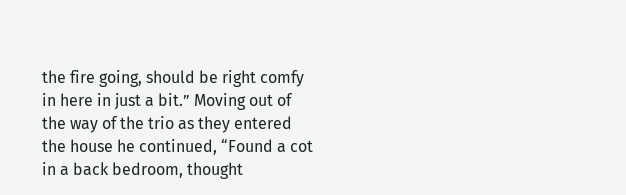the fire going, should be right comfy in here in just a bit.” Moving out of the way of the trio as they entered the house he continued, “Found a cot in a back bedroom, thought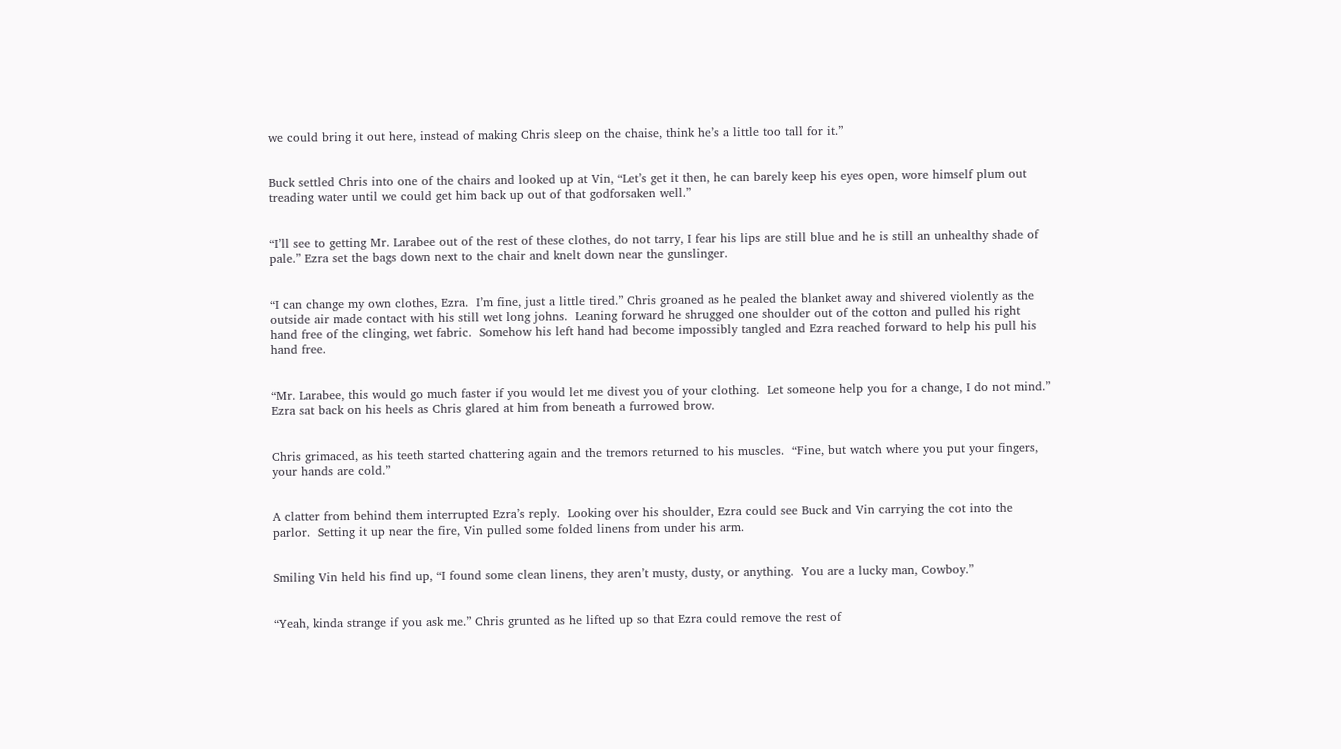we could bring it out here, instead of making Chris sleep on the chaise, think he’s a little too tall for it.”


Buck settled Chris into one of the chairs and looked up at Vin, “Let’s get it then, he can barely keep his eyes open, wore himself plum out treading water until we could get him back up out of that godforsaken well.”


“I’ll see to getting Mr. Larabee out of the rest of these clothes, do not tarry, I fear his lips are still blue and he is still an unhealthy shade of pale.” Ezra set the bags down next to the chair and knelt down near the gunslinger.


“I can change my own clothes, Ezra.  I’m fine, just a little tired.” Chris groaned as he pealed the blanket away and shivered violently as the outside air made contact with his still wet long johns.  Leaning forward he shrugged one shoulder out of the cotton and pulled his right hand free of the clinging, wet fabric.  Somehow his left hand had become impossibly tangled and Ezra reached forward to help his pull his hand free.


“Mr. Larabee, this would go much faster if you would let me divest you of your clothing.  Let someone help you for a change, I do not mind.” Ezra sat back on his heels as Chris glared at him from beneath a furrowed brow.


Chris grimaced, as his teeth started chattering again and the tremors returned to his muscles.  “Fine, but watch where you put your fingers, your hands are cold.”


A clatter from behind them interrupted Ezra’s reply.  Looking over his shoulder, Ezra could see Buck and Vin carrying the cot into the parlor.  Setting it up near the fire, Vin pulled some folded linens from under his arm.


Smiling Vin held his find up, “I found some clean linens, they aren’t musty, dusty, or anything.  You are a lucky man, Cowboy.”


“Yeah, kinda strange if you ask me.” Chris grunted as he lifted up so that Ezra could remove the rest of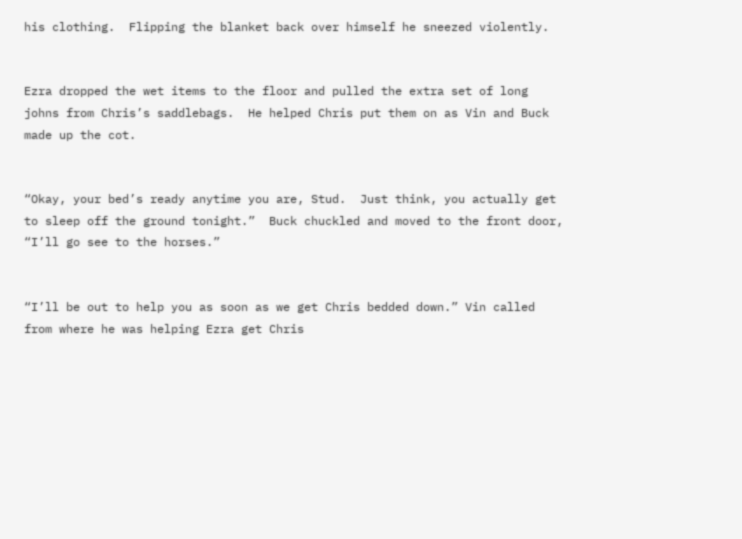his clothing.  Flipping the blanket back over himself he sneezed violently.


Ezra dropped the wet items to the floor and pulled the extra set of long johns from Chris’s saddlebags.  He helped Chris put them on as Vin and Buck made up the cot.


“Okay, your bed’s ready anytime you are, Stud.  Just think, you actually get to sleep off the ground tonight.”  Buck chuckled and moved to the front door, “I’ll go see to the horses.”


“I’ll be out to help you as soon as we get Chris bedded down.” Vin called from where he was helping Ezra get Chris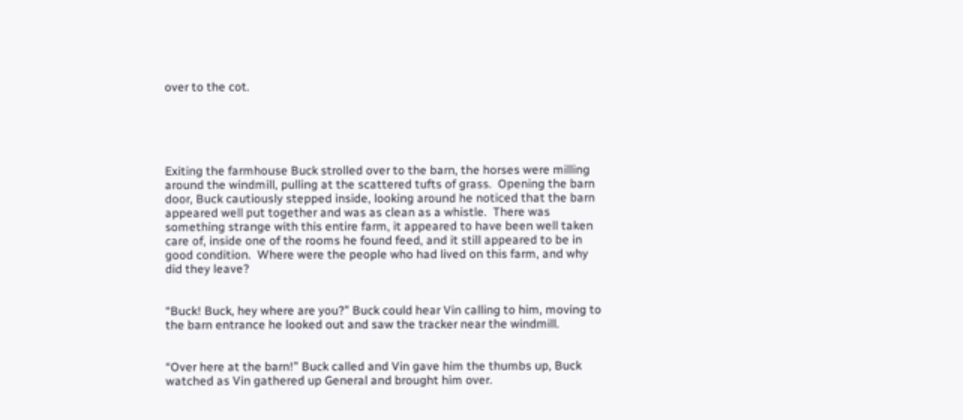over to the cot.





Exiting the farmhouse Buck strolled over to the barn, the horses were milling around the windmill, pulling at the scattered tufts of grass.  Opening the barn door, Buck cautiously stepped inside, looking around he noticed that the barn appeared well put together and was as clean as a whistle.  There was something strange with this entire farm, it appeared to have been well taken care of, inside one of the rooms he found feed, and it still appeared to be in good condition.  Where were the people who had lived on this farm, and why did they leave?


“Buck! Buck, hey where are you?” Buck could hear Vin calling to him, moving to the barn entrance he looked out and saw the tracker near the windmill.


“Over here at the barn!” Buck called and Vin gave him the thumbs up, Buck watched as Vin gathered up General and brought him over.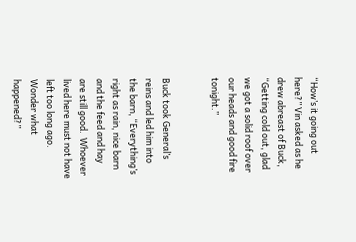“How’s it going out here?” Vin asked as he drew abreast of Buck, “Getting cold out, glad we got a solid roof over our heads and good fire tonight.”


Buck took General’s reins and led him into the barn, “Everything’s right as rain, nice barn and the feed and hay are still good.  Whoever lived here must not have left too long ago.  Wonder what happened?”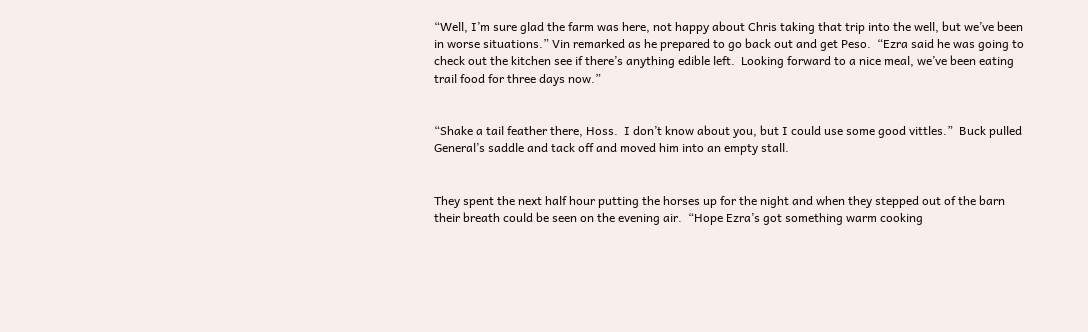“Well, I’m sure glad the farm was here, not happy about Chris taking that trip into the well, but we’ve been in worse situations.” Vin remarked as he prepared to go back out and get Peso.  “Ezra said he was going to check out the kitchen see if there’s anything edible left.  Looking forward to a nice meal, we’ve been eating trail food for three days now.”


“Shake a tail feather there, Hoss.  I don’t know about you, but I could use some good vittles.”  Buck pulled General’s saddle and tack off and moved him into an empty stall.


They spent the next half hour putting the horses up for the night and when they stepped out of the barn their breath could be seen on the evening air.  “Hope Ezra’s got something warm cooking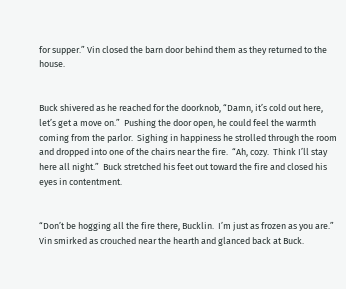for supper.” Vin closed the barn door behind them as they returned to the house.


Buck shivered as he reached for the doorknob, “Damn, it’s cold out here, let’s get a move on.”  Pushing the door open, he could feel the warmth coming from the parlor.  Sighing in happiness he strolled through the room and dropped into one of the chairs near the fire.  “Ah, cozy.  Think I’ll stay here all night.”  Buck stretched his feet out toward the fire and closed his eyes in contentment.


“Don’t be hogging all the fire there, Bucklin.  I’m just as frozen as you are.” Vin smirked as crouched near the hearth and glanced back at Buck.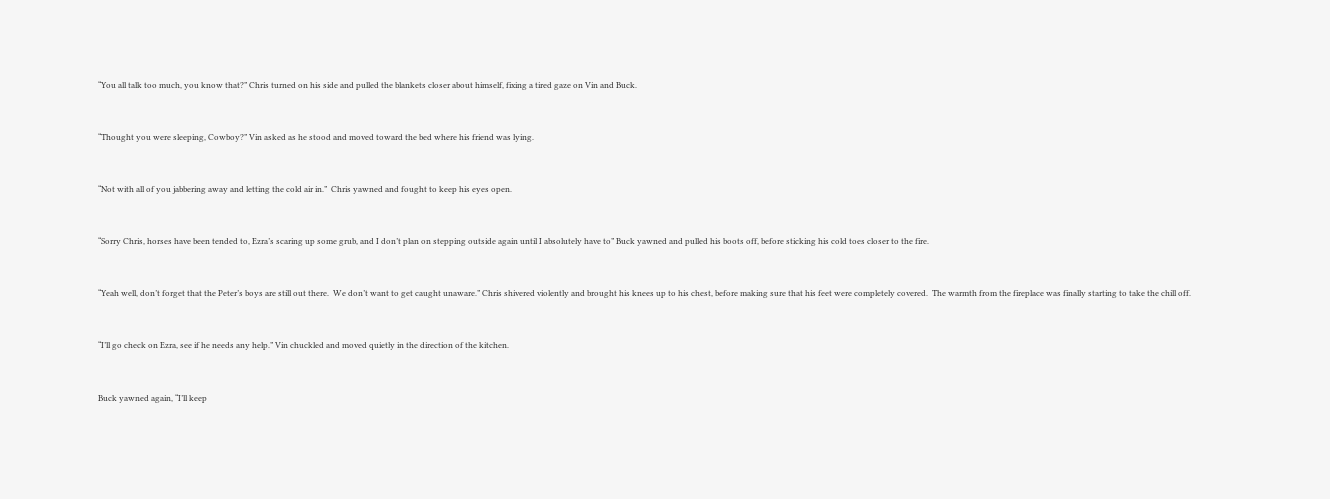“You all talk too much, you know that?” Chris turned on his side and pulled the blankets closer about himself, fixing a tired gaze on Vin and Buck.


“Thought you were sleeping, Cowboy?” Vin asked as he stood and moved toward the bed where his friend was lying.


“Not with all of you jabbering away and letting the cold air in.”  Chris yawned and fought to keep his eyes open.


“Sorry Chris, horses have been tended to, Ezra’s scaring up some grub, and I don’t plan on stepping outside again until I absolutely have to” Buck yawned and pulled his boots off, before sticking his cold toes closer to the fire.


“Yeah well, don’t forget that the Peter’s boys are still out there.  We don’t want to get caught unaware.” Chris shivered violently and brought his knees up to his chest, before making sure that his feet were completely covered.  The warmth from the fireplace was finally starting to take the chill off.


“I’ll go check on Ezra, see if he needs any help.” Vin chuckled and moved quietly in the direction of the kitchen.


Buck yawned again, “I’ll keep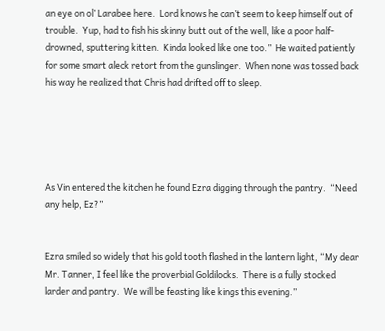an eye on ol’ Larabee here.  Lord knows he can’t seem to keep himself out of trouble.  Yup, had to fish his skinny butt out of the well, like a poor half-drowned, sputtering kitten.  Kinda looked like one too.”  He waited patiently for some smart aleck retort from the gunslinger.  When none was tossed back his way he realized that Chris had drifted off to sleep.





As Vin entered the kitchen he found Ezra digging through the pantry.  “Need any help, Ez?”


Ezra smiled so widely that his gold tooth flashed in the lantern light, “My dear Mr. Tanner, I feel like the proverbial Goldilocks.  There is a fully stocked larder and pantry.  We will be feasting like kings this evening.”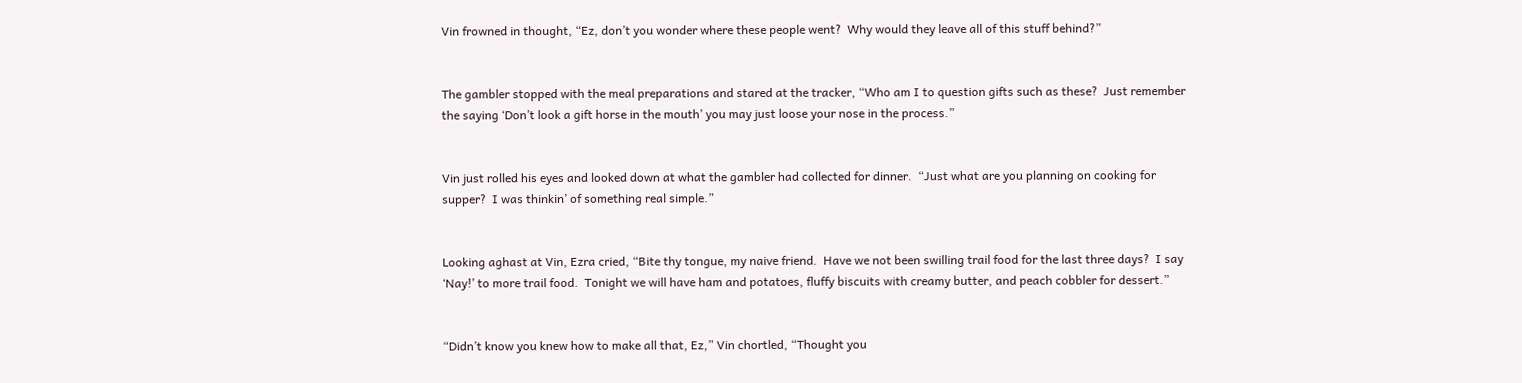Vin frowned in thought, “Ez, don’t you wonder where these people went?  Why would they leave all of this stuff behind?”


The gambler stopped with the meal preparations and stared at the tracker, “Who am I to question gifts such as these?  Just remember the saying ‘Don’t look a gift horse in the mouth’ you may just loose your nose in the process.”


Vin just rolled his eyes and looked down at what the gambler had collected for dinner.  “Just what are you planning on cooking for supper?  I was thinkin’ of something real simple.”


Looking aghast at Vin, Ezra cried, “Bite thy tongue, my naive friend.  Have we not been swilling trail food for the last three days?  I say ‘Nay!’ to more trail food.  Tonight we will have ham and potatoes, fluffy biscuits with creamy butter, and peach cobbler for dessert.”


“Didn’t know you knew how to make all that, Ez,” Vin chortled, “Thought you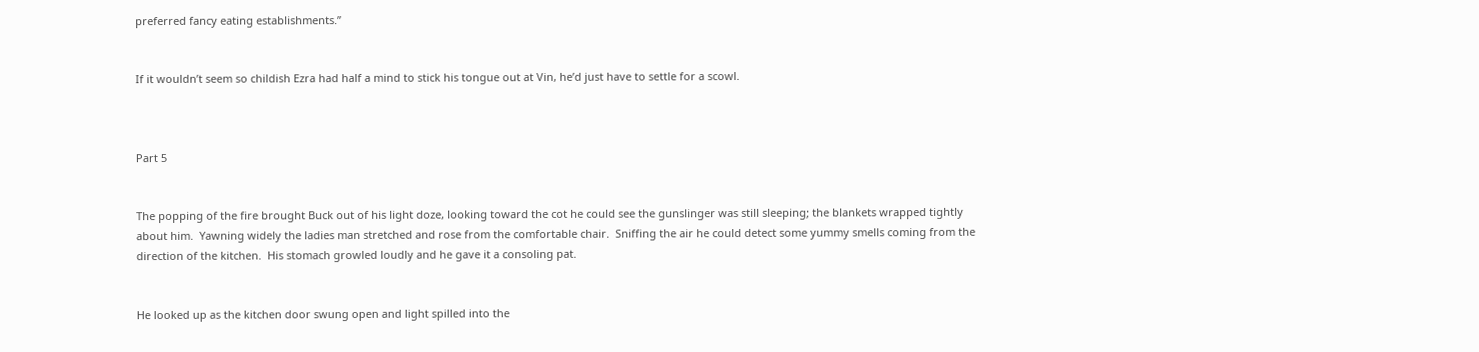preferred fancy eating establishments.”


If it wouldn’t seem so childish Ezra had half a mind to stick his tongue out at Vin, he’d just have to settle for a scowl.



Part 5


The popping of the fire brought Buck out of his light doze, looking toward the cot he could see the gunslinger was still sleeping; the blankets wrapped tightly about him.  Yawning widely the ladies man stretched and rose from the comfortable chair.  Sniffing the air he could detect some yummy smells coming from the direction of the kitchen.  His stomach growled loudly and he gave it a consoling pat.


He looked up as the kitchen door swung open and light spilled into the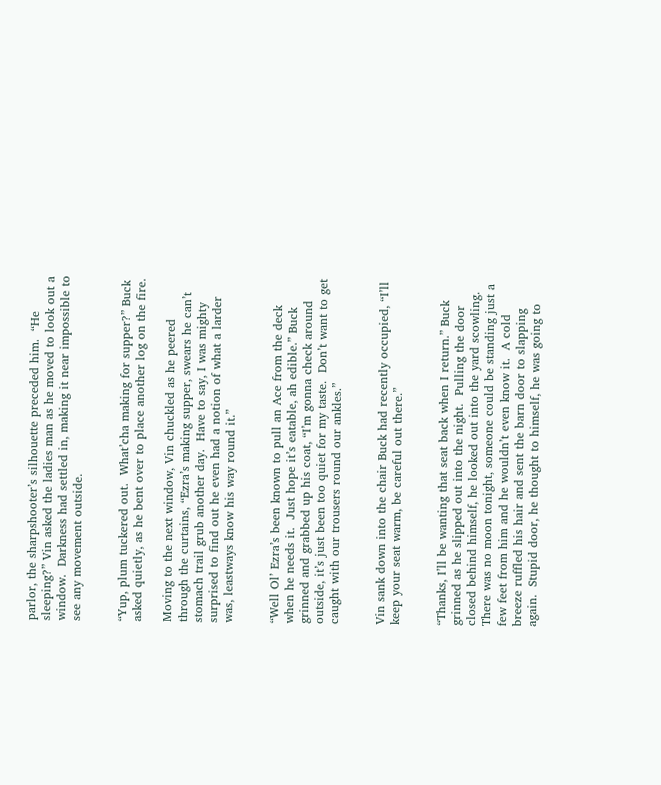parlor, the sharpshooter’s silhouette preceded him.  “He sleeping?” Vin asked the ladies man as he moved to look out a window.  Darkness had settled in, making it near impossible to see any movement outside.


“Yup, plum tuckered out.  What’cha making for supper?” Buck asked quietly, as he bent over to place another log on the fire.

Moving to the next window, Vin chuckled as he peered through the curtains, “Ezra’s making supper, swears he can’t stomach trail grub another day.  Have to say, I was mighty surprised to find out he even had a notion of what a larder was, leastways know his way round it.”


“Well Ol’ Ezra’s been known to pull an Ace from the deck when he needs it.  Just hope it’s eatable, ah edible.” Buck grinned and grabbed up his coat, “I’m gonna check around outside, it’s just been too quiet for my taste.  Don’t want to get caught with our trousers round our ankles.”


Vin sank down into the chair Buck had recently occupied, “I’ll keep your seat warm, be careful out there.”


“Thanks, I’ll be wanting that seat back when I return.” Buck grinned as he slipped out into the night.  Pulling the door closed behind himself, he looked out into the yard scowling.  There was no moon tonight, someone could be standing just a few feet from him and he wouldn’t even know it.  A cold breeze ruffled his hair and sent the barn door to slapping again.  Stupid door, he thought to himself, he was going to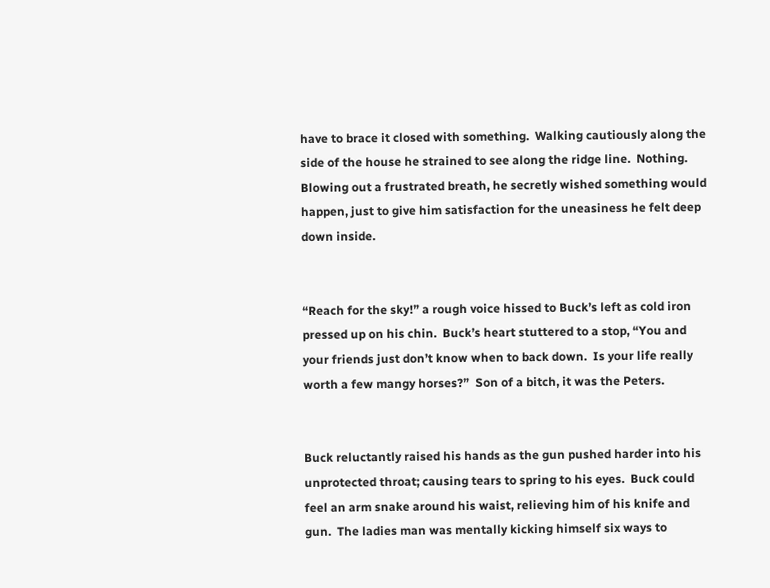have to brace it closed with something.  Walking cautiously along the side of the house he strained to see along the ridge line.  Nothing.  Blowing out a frustrated breath, he secretly wished something would happen, just to give him satisfaction for the uneasiness he felt deep down inside.


“Reach for the sky!” a rough voice hissed to Buck’s left as cold iron pressed up on his chin.  Buck’s heart stuttered to a stop, “You and your friends just don’t know when to back down.  Is your life really worth a few mangy horses?”  Son of a bitch, it was the Peters.


Buck reluctantly raised his hands as the gun pushed harder into his unprotected throat; causing tears to spring to his eyes.  Buck could feel an arm snake around his waist, relieving him of his knife and gun.  The ladies man was mentally kicking himself six ways to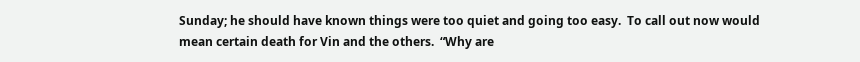Sunday; he should have known things were too quiet and going too easy.  To call out now would mean certain death for Vin and the others.  “Why are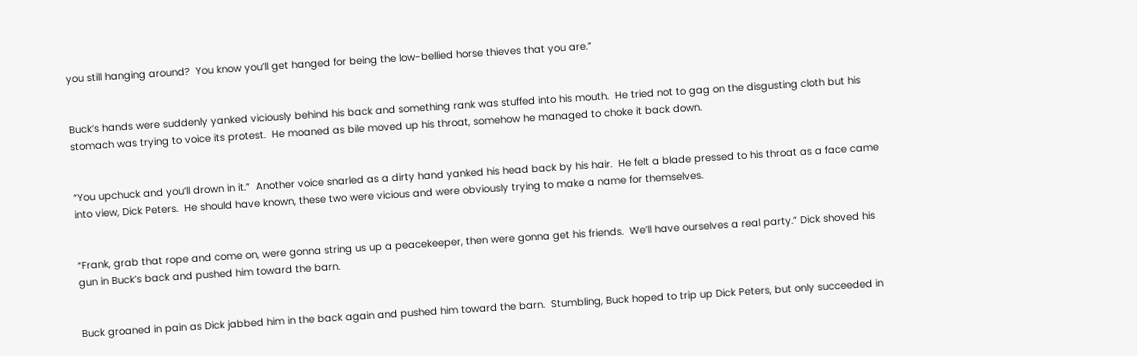you still hanging around?  You know you’ll get hanged for being the low-bellied horse thieves that you are.”


Buck’s hands were suddenly yanked viciously behind his back and something rank was stuffed into his mouth.  He tried not to gag on the disgusting cloth but his stomach was trying to voice its protest.  He moaned as bile moved up his throat, somehow he managed to choke it back down.


“You upchuck and you’ll drown in it.”  Another voice snarled as a dirty hand yanked his head back by his hair.  He felt a blade pressed to his throat as a face came into view, Dick Peters.  He should have known, these two were vicious and were obviously trying to make a name for themselves.


“Frank, grab that rope and come on, were gonna string us up a peacekeeper, then were gonna get his friends.  We’ll have ourselves a real party.” Dick shoved his gun in Buck’s back and pushed him toward the barn.


Buck groaned in pain as Dick jabbed him in the back again and pushed him toward the barn.  Stumbling, Buck hoped to trip up Dick Peters, but only succeeded in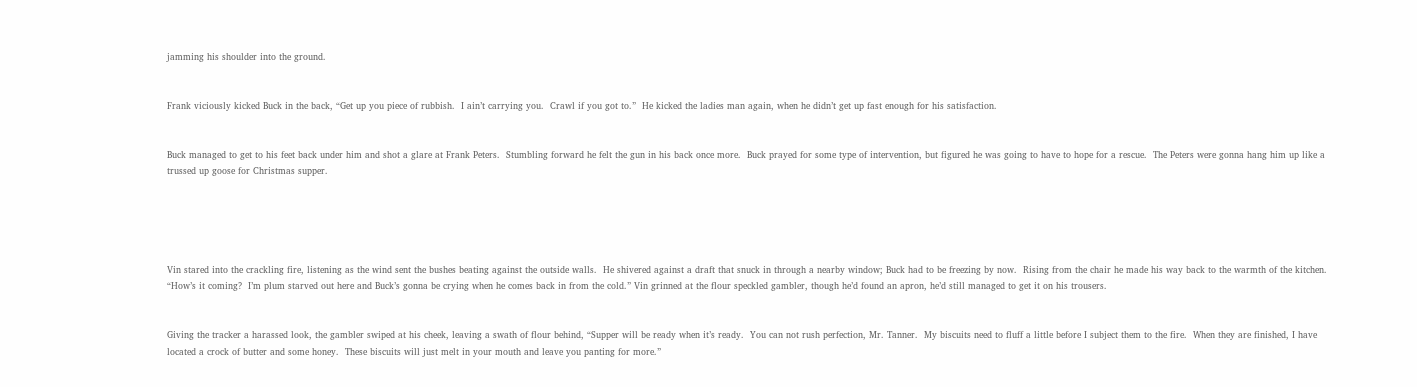jamming his shoulder into the ground.


Frank viciously kicked Buck in the back, “Get up you piece of rubbish.  I ain’t carrying you.  Crawl if you got to.”  He kicked the ladies man again, when he didn’t get up fast enough for his satisfaction.


Buck managed to get to his feet back under him and shot a glare at Frank Peters.  Stumbling forward he felt the gun in his back once more.  Buck prayed for some type of intervention, but figured he was going to have to hope for a rescue.  The Peters were gonna hang him up like a trussed up goose for Christmas supper.





Vin stared into the crackling fire, listening as the wind sent the bushes beating against the outside walls.  He shivered against a draft that snuck in through a nearby window; Buck had to be freezing by now.  Rising from the chair he made his way back to the warmth of the kitchen.  “How’s it coming?  I’m plum starved out here and Buck’s gonna be crying when he comes back in from the cold.” Vin grinned at the flour speckled gambler, though he’d found an apron, he’d still managed to get it on his trousers.


Giving the tracker a harassed look, the gambler swiped at his cheek, leaving a swath of flour behind, “Supper will be ready when it’s ready.  You can not rush perfection, Mr. Tanner.  My biscuits need to fluff a little before I subject them to the fire.  When they are finished, I have located a crock of butter and some honey.  These biscuits will just melt in your mouth and leave you panting for more.”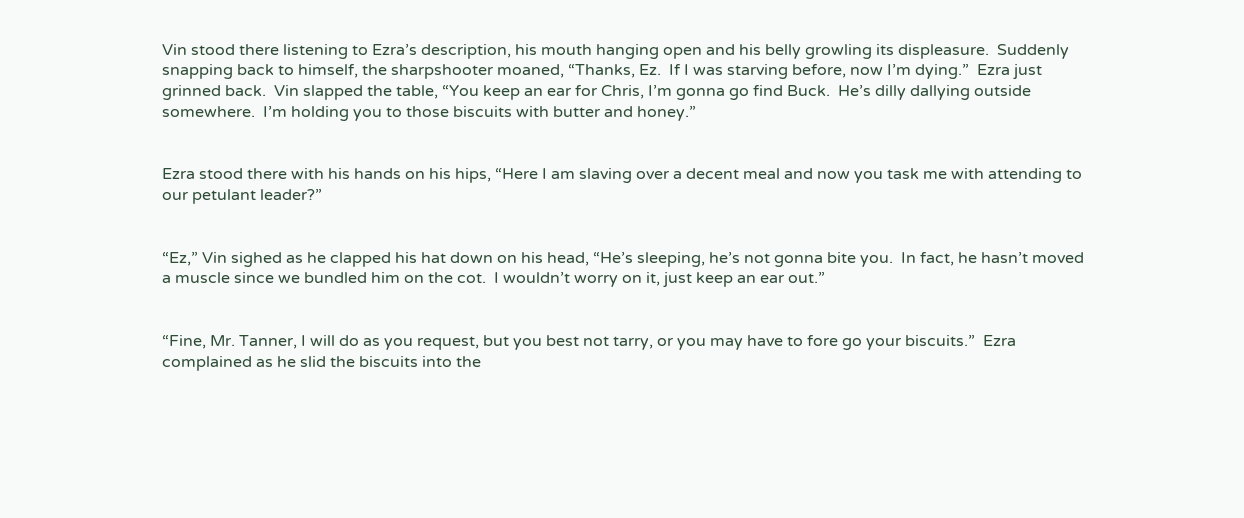Vin stood there listening to Ezra’s description, his mouth hanging open and his belly growling its displeasure.  Suddenly snapping back to himself, the sharpshooter moaned, “Thanks, Ez.  If I was starving before, now I’m dying.”  Ezra just grinned back.  Vin slapped the table, “You keep an ear for Chris, I’m gonna go find Buck.  He’s dilly dallying outside somewhere.  I’m holding you to those biscuits with butter and honey.”


Ezra stood there with his hands on his hips, “Here I am slaving over a decent meal and now you task me with attending to our petulant leader?”


“Ez,” Vin sighed as he clapped his hat down on his head, “He’s sleeping, he’s not gonna bite you.  In fact, he hasn’t moved a muscle since we bundled him on the cot.  I wouldn’t worry on it, just keep an ear out.”


“Fine, Mr. Tanner, I will do as you request, but you best not tarry, or you may have to fore go your biscuits.”  Ezra complained as he slid the biscuits into the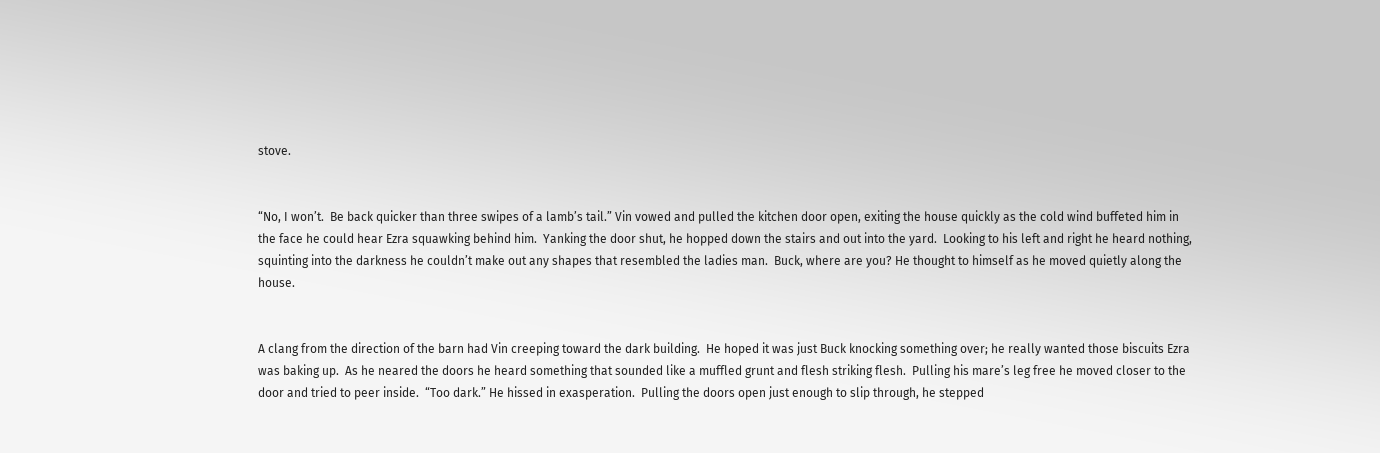stove.


“No, I won’t.  Be back quicker than three swipes of a lamb’s tail.” Vin vowed and pulled the kitchen door open, exiting the house quickly as the cold wind buffeted him in the face he could hear Ezra squawking behind him.  Yanking the door shut, he hopped down the stairs and out into the yard.  Looking to his left and right he heard nothing, squinting into the darkness he couldn’t make out any shapes that resembled the ladies man.  Buck, where are you? He thought to himself as he moved quietly along the house.


A clang from the direction of the barn had Vin creeping toward the dark building.  He hoped it was just Buck knocking something over; he really wanted those biscuits Ezra was baking up.  As he neared the doors he heard something that sounded like a muffled grunt and flesh striking flesh.  Pulling his mare’s leg free he moved closer to the door and tried to peer inside.  “Too dark.” He hissed in exasperation.  Pulling the doors open just enough to slip through, he stepped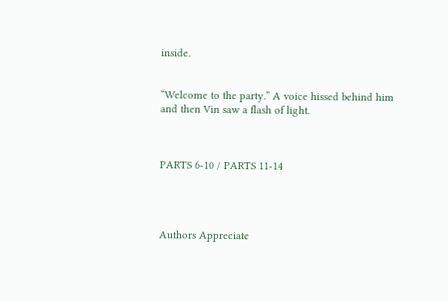inside.


“Welcome to the party.” A voice hissed behind him and then Vin saw a flash of light.



PARTS 6-10 / PARTS 11-14




Authors Appreciate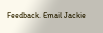Feedback. Email Jackie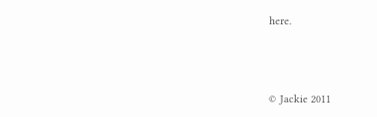here.



© Jackie 2011